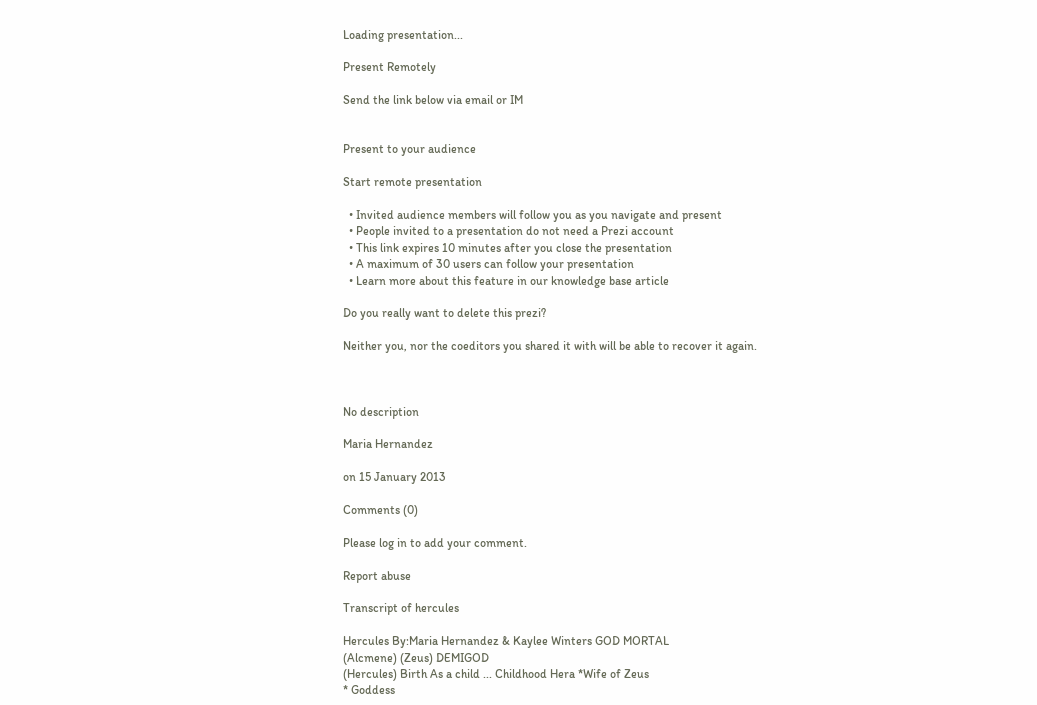Loading presentation...

Present Remotely

Send the link below via email or IM


Present to your audience

Start remote presentation

  • Invited audience members will follow you as you navigate and present
  • People invited to a presentation do not need a Prezi account
  • This link expires 10 minutes after you close the presentation
  • A maximum of 30 users can follow your presentation
  • Learn more about this feature in our knowledge base article

Do you really want to delete this prezi?

Neither you, nor the coeditors you shared it with will be able to recover it again.



No description

Maria Hernandez

on 15 January 2013

Comments (0)

Please log in to add your comment.

Report abuse

Transcript of hercules

Hercules By:Maria Hernandez & Kaylee Winters GOD MORTAL
(Alcmene) (Zeus) DEMIGOD
(Hercules) Birth As a child ... Childhood Hera *Wife of Zeus
* Goddess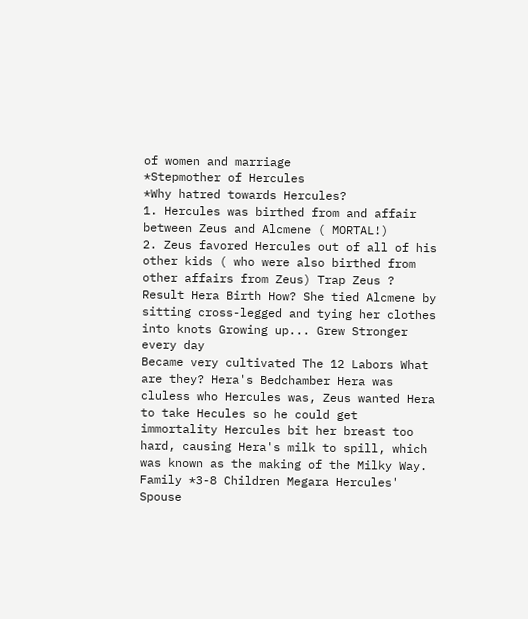of women and marriage
*Stepmother of Hercules
*Why hatred towards Hercules?
1. Hercules was birthed from and affair between Zeus and Alcmene ( MORTAL!)
2. Zeus favored Hercules out of all of his other kids ( who were also birthed from other affairs from Zeus) Trap Zeus ? Result Hera Birth How? She tied Alcmene by sitting cross-legged and tying her clothes into knots Growing up... Grew Stronger every day
Became very cultivated The 12 Labors What are they? Hera's Bedchamber Hera was cluless who Hercules was, Zeus wanted Hera to take Hecules so he could get immortality Hercules bit her breast too hard, causing Hera's milk to spill, which was known as the making of the Milky Way. Family *3-8 Children Megara Hercules' Spouse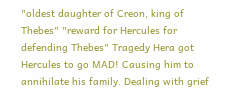"oldest daughter of Creon, king of Thebes" "reward for Hercules for defending Thebes" Tragedy Hera got Hercules to go MAD! Causing him to annihilate his family. Dealing with grief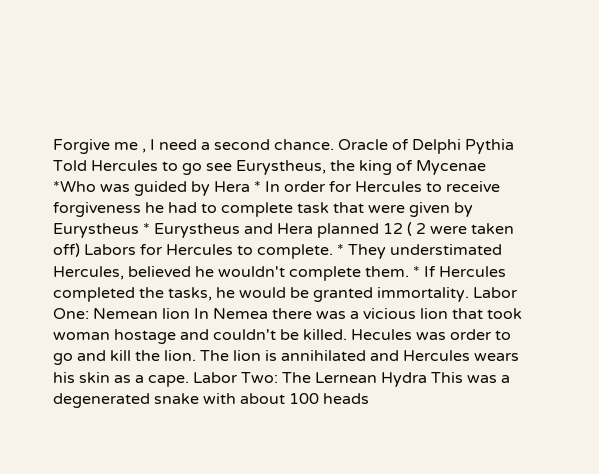Forgive me , I need a second chance. Oracle of Delphi Pythia Told Hercules to go see Eurystheus, the king of Mycenae *Who was guided by Hera * In order for Hercules to receive forgiveness he had to complete task that were given by Eurystheus * Eurystheus and Hera planned 12 ( 2 were taken off) Labors for Hercules to complete. * They understimated Hercules, believed he wouldn't complete them. * If Hercules completed the tasks, he would be granted immortality. Labor One: Nemean lion In Nemea there was a vicious lion that took woman hostage and couldn't be killed. Hecules was order to go and kill the lion. The lion is annihilated and Hercules wears his skin as a cape. Labor Two: The Lernean Hydra This was a degenerated snake with about 100 heads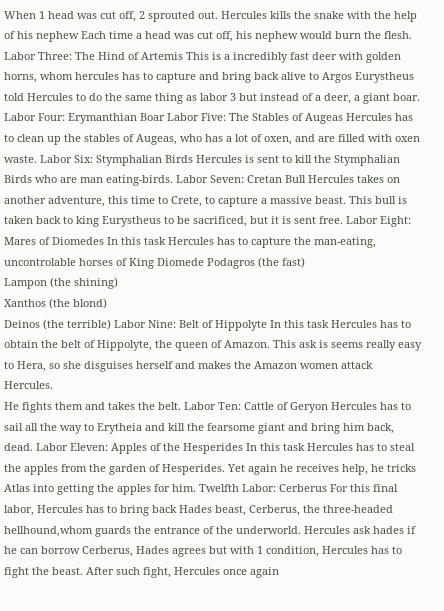When 1 head was cut off, 2 sprouted out. Hercules kills the snake with the help of his nephew Each time a head was cut off, his nephew would burn the flesh. Labor Three: The Hind of Artemis This is a incredibly fast deer with golden horns, whom hercules has to capture and bring back alive to Argos Eurystheus told Hercules to do the same thing as labor 3 but instead of a deer, a giant boar. Labor Four: Erymanthian Boar Labor Five: The Stables of Augeas Hercules has to clean up the stables of Augeas, who has a lot of oxen, and are filled with oxen waste. Labor Six: Stymphalian Birds Hercules is sent to kill the Stymphalian Birds who are man eating-birds. Labor Seven: Cretan Bull Hercules takes on another adventure, this time to Crete, to capture a massive beast. This bull is taken back to king Eurystheus to be sacrificed, but it is sent free. Labor Eight: Mares of Diomedes In this task Hercules has to capture the man-eating, uncontrolable horses of King Diomede Podagros (the fast)
Lampon (the shining)
Xanthos (the blond)
Deinos (the terrible) Labor Nine: Belt of Hippolyte In this task Hercules has to obtain the belt of Hippolyte, the queen of Amazon. This ask is seems really easy to Hera, so she disguises herself and makes the Amazon women attack Hercules.
He fights them and takes the belt. Labor Ten: Cattle of Geryon Hercules has to sail all the way to Erytheia and kill the fearsome giant and bring him back, dead. Labor Eleven: Apples of the Hesperides In this task Hercules has to steal the apples from the garden of Hesperides. Yet again he receives help, he tricks Atlas into getting the apples for him. Twelfth Labor: Cerberus For this final labor, Hercules has to bring back Hades beast, Cerberus, the three-headed hellhound,whom guards the entrance of the underworld. Hercules ask hades if he can borrow Cerberus, Hades agrees but with 1 condition, Hercules has to fight the beast. After such fight, Hercules once again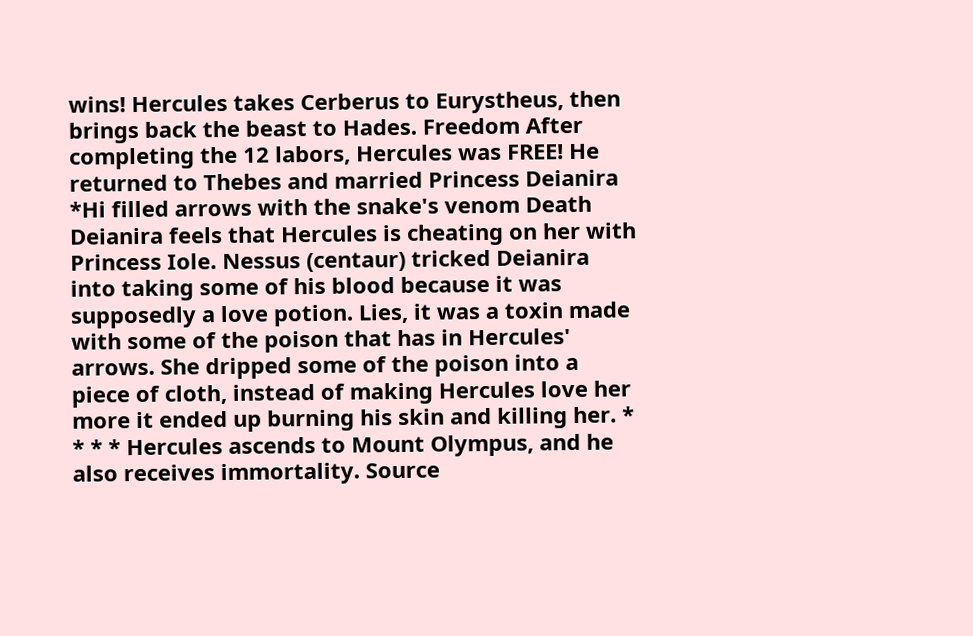wins! Hercules takes Cerberus to Eurystheus, then brings back the beast to Hades. Freedom After completing the 12 labors, Hercules was FREE! He returned to Thebes and married Princess Deianira *Hi filled arrows with the snake's venom Death Deianira feels that Hercules is cheating on her with Princess Iole. Nessus (centaur) tricked Deianira into taking some of his blood because it was supposedly a love potion. Lies, it was a toxin made with some of the poison that has in Hercules' arrows. She dripped some of the poison into a piece of cloth, instead of making Hercules love her more it ended up burning his skin and killing her. * * * * Hercules ascends to Mount Olympus, and he also receives immortality. Source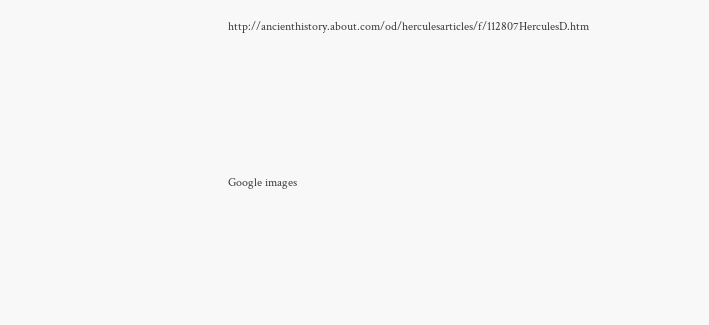http://ancienthistory.about.com/od/herculesarticles/f/112807HerculesD.htm






Google images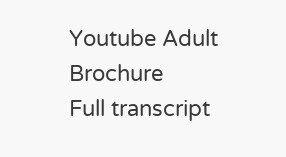Youtube Adult Brochure
Full transcript